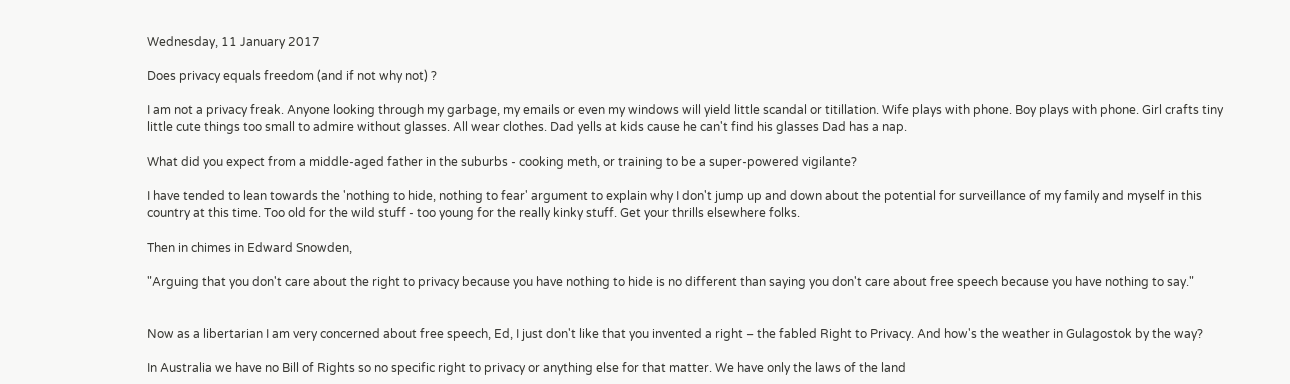Wednesday, 11 January 2017

Does privacy equals freedom (and if not why not) ?

I am not a privacy freak. Anyone looking through my garbage, my emails or even my windows will yield little scandal or titillation. Wife plays with phone. Boy plays with phone. Girl crafts tiny little cute things too small to admire without glasses. All wear clothes. Dad yells at kids cause he can't find his glasses Dad has a nap.

What did you expect from a middle-aged father in the suburbs - cooking meth, or training to be a super-powered vigilante?

I have tended to lean towards the 'nothing to hide, nothing to fear' argument to explain why I don't jump up and down about the potential for surveillance of my family and myself in this country at this time. Too old for the wild stuff - too young for the really kinky stuff. Get your thrills elsewhere folks.

Then in chimes in Edward Snowden,

"Arguing that you don't care about the right to privacy because you have nothing to hide is no different than saying you don't care about free speech because you have nothing to say."


Now as a libertarian I am very concerned about free speech, Ed, I just don't like that you invented a right – the fabled Right to Privacy. And how's the weather in Gulagostok by the way?

In Australia we have no Bill of Rights so no specific right to privacy or anything else for that matter. We have only the laws of the land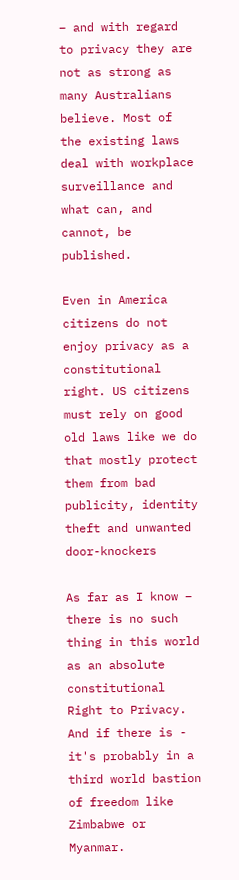– and with regard to privacy they are not as strong as many Australians believe. Most of the existing laws deal with workplace surveillance and what can, and cannot, be published.

Even in America citizens do not enjoy privacy as a constitutional right. US citizens must rely on good old laws like we do that mostly protect them from bad publicity, identity theft and unwanted door-knockers

As far as I know – there is no such thing in this world as an absolute constitutional Right to Privacy. And if there is - it's probably in a third world bastion of freedom like Zimbabwe or Myanmar.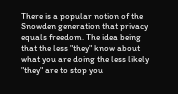There is a popular notion of the Snowden generation that privacy equals freedom. The idea being that the less "they" know about what you are doing the less likely "they" are to stop you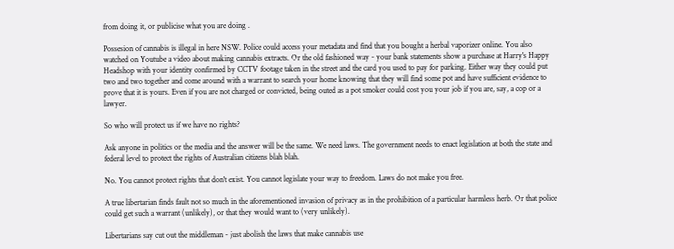from doing it, or publicise what you are doing .

Possesion of cannabis is illegal in here NSW. Police could access your metadata and find that you bought a herbal vaporizer online. You also watched on Youtube a video about making cannabis extracts. Or the old fashioned way - your bank statements show a purchase at Harry's Happy Headshop with your identity confirmed by CCTV footage taken in the street and the card you used to pay for parking. Either way they could put two and two together and come around with a warrant to search your home knowing that they will find some pot and have sufficient evidence to prove that it is yours. Even if you are not charged or convicted, being outed as a pot smoker could cost you your job if you are, say, a cop or a lawyer.

So who will protect us if we have no rights?

Ask anyone in politics or the media and the answer will be the same. We need laws. The government needs to enact legislation at both the state and federal level to protect the rights of Australian citizens blah blah.

No. You cannot protect rights that don't exist. You cannot legislate your way to freedom. Laws do not make you free.

A true libertarian finds fault not so much in the aforementioned invasion of privacy as in the prohibition of a particular harmless herb. Or that police could get such a warrant (unlikely), or that they would want to (very unlikely).

Libertarians say cut out the middleman - just abolish the laws that make cannabis use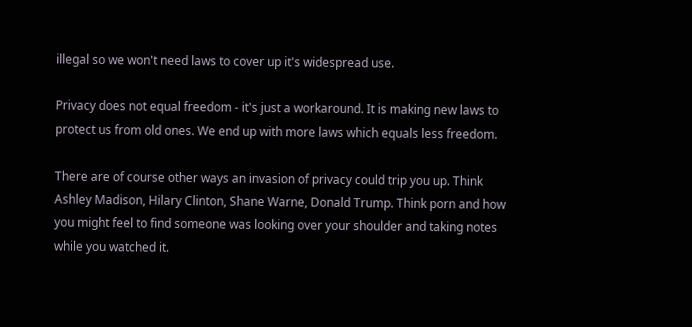illegal so we won't need laws to cover up it's widespread use.

Privacy does not equal freedom - it's just a workaround. It is making new laws to protect us from old ones. We end up with more laws which equals less freedom.

There are of course other ways an invasion of privacy could trip you up. Think Ashley Madison, Hilary Clinton, Shane Warne, Donald Trump. Think porn and how you might feel to find someone was looking over your shoulder and taking notes while you watched it.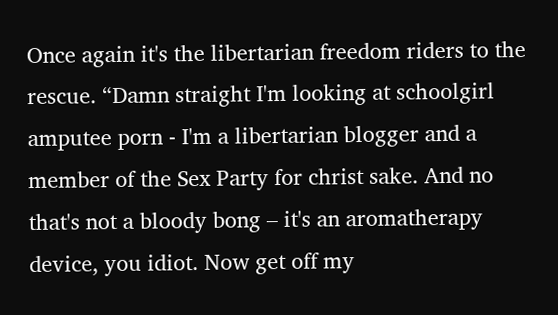Once again it's the libertarian freedom riders to the rescue. “Damn straight I'm looking at schoolgirl amputee porn - I'm a libertarian blogger and a member of the Sex Party for christ sake. And no that's not a bloody bong – it's an aromatherapy device, you idiot. Now get off my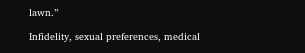lawn.”

Infidelity, sexual preferences, medical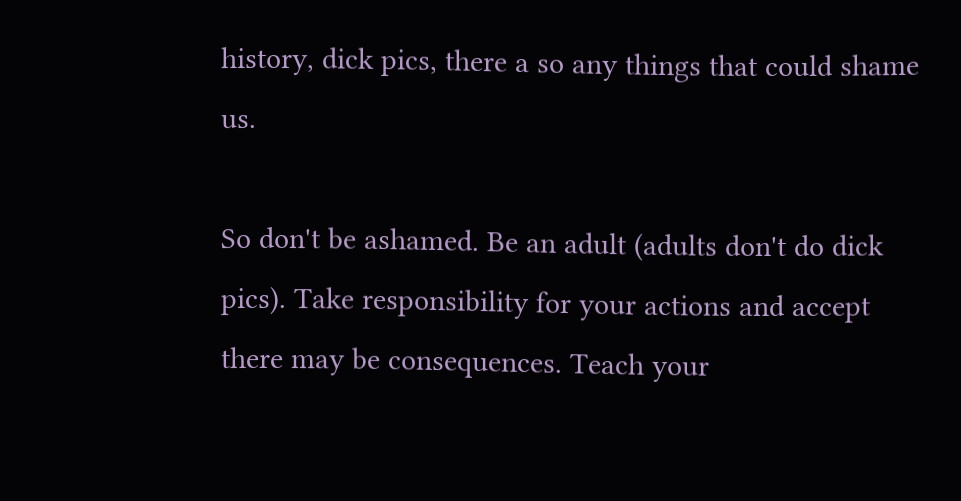history, dick pics, there a so any things that could shame us.

So don't be ashamed. Be an adult (adults don't do dick pics). Take responsibility for your actions and accept there may be consequences. Teach your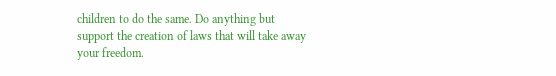children to do the same. Do anything but support the creation of laws that will take away your freedom.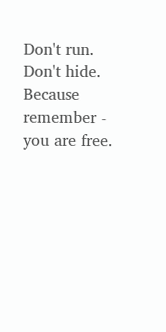Don't run. Don't hide. Because remember - you are free.